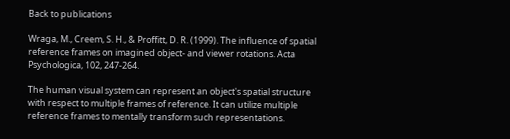Back to publications

Wraga, M., Creem, S. H., & Proffitt, D. R. (1999). The influence of spatial reference frames on imagined object- and viewer rotations. Acta Psychologica, 102, 247-264.

The human visual system can represent an object's spatial structure with respect to multiple frames of reference. It can utilize multiple reference frames to mentally transform such representations.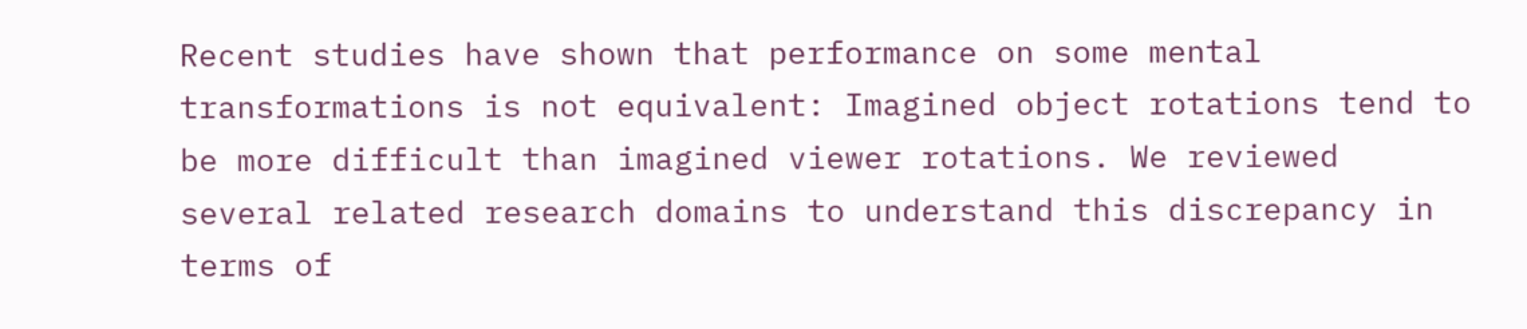Recent studies have shown that performance on some mental transformations is not equivalent: Imagined object rotations tend to be more difficult than imagined viewer rotations. We reviewed several related research domains to understand this discrepancy in terms of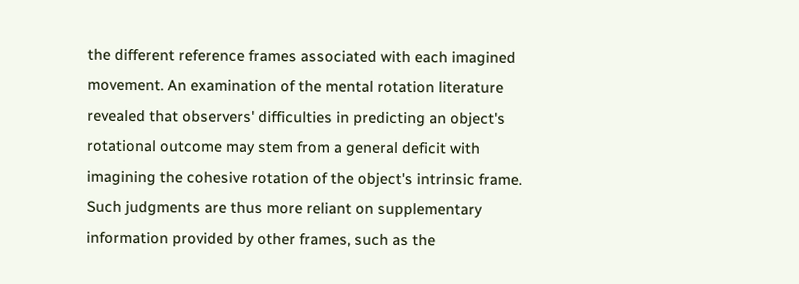the different reference frames associated with each imagined movement. An examination of the mental rotation literature revealed that observers' difficulties in predicting an object's rotational outcome may stem from a general deficit with imagining the cohesive rotation of the object's intrinsic frame. Such judgments are thus more reliant on supplementary information provided by other frames, such as the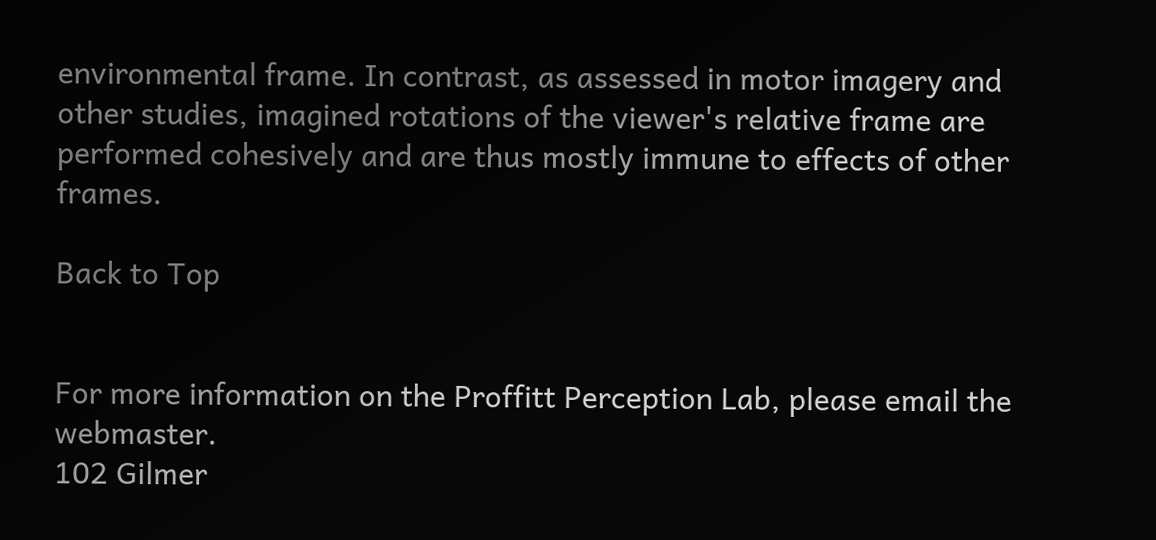environmental frame. In contrast, as assessed in motor imagery and other studies, imagined rotations of the viewer's relative frame are performed cohesively and are thus mostly immune to effects of other frames.

Back to Top


For more information on the Proffitt Perception Lab, please email the webmaster.
102 Gilmer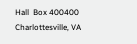Hall  Box 400400  Charlottesville, VA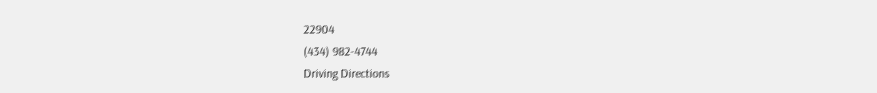22904
(434) 982-4744
Driving Directions